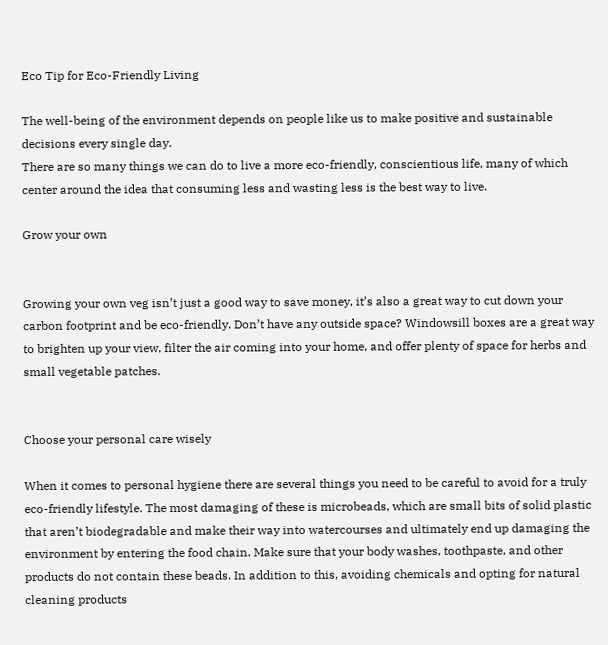Eco Tip for Eco-Friendly Living

The well-being of the environment depends on people like us to make positive and sustainable decisions every single day.
There are so many things we can do to live a more eco-friendly, conscientious life, many of which center around the idea that consuming less and wasting less is the best way to live.

Grow your own


Growing your own veg isn’t just a good way to save money, it’s also a great way to cut down your carbon footprint and be eco-friendly. Don’t have any outside space? Windowsill boxes are a great way to brighten up your view, filter the air coming into your home, and offer plenty of space for herbs and small vegetable patches.


Choose your personal care wisely

When it comes to personal hygiene there are several things you need to be careful to avoid for a truly eco-friendly lifestyle. The most damaging of these is microbeads, which are small bits of solid plastic that aren’t biodegradable and make their way into watercourses and ultimately end up damaging the environment by entering the food chain. Make sure that your body washes, toothpaste, and other products do not contain these beads. In addition to this, avoiding chemicals and opting for natural cleaning products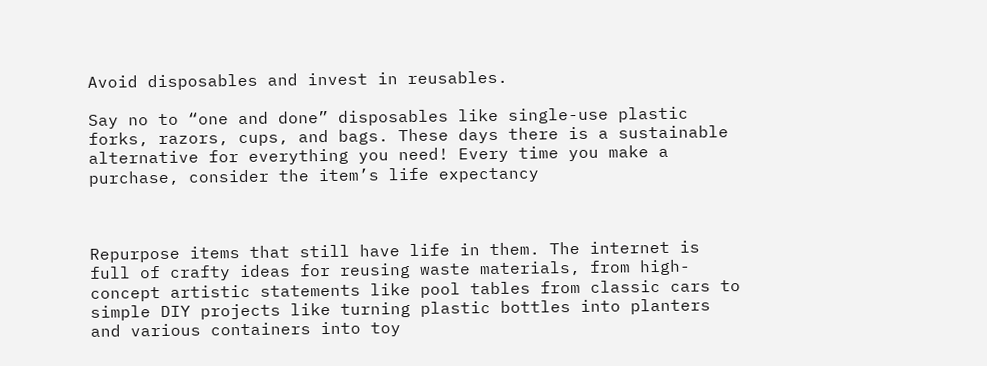Avoid disposables and invest in reusables.

Say no to “one and done” disposables like single-use plastic forks, razors, cups, and bags. These days there is a sustainable alternative for everything you need! Every time you make a purchase, consider the item’s life expectancy



Repurpose items that still have life in them. The internet is full of crafty ideas for reusing waste materials, from high-concept artistic statements like pool tables from classic cars to simple DIY projects like turning plastic bottles into planters and various containers into toy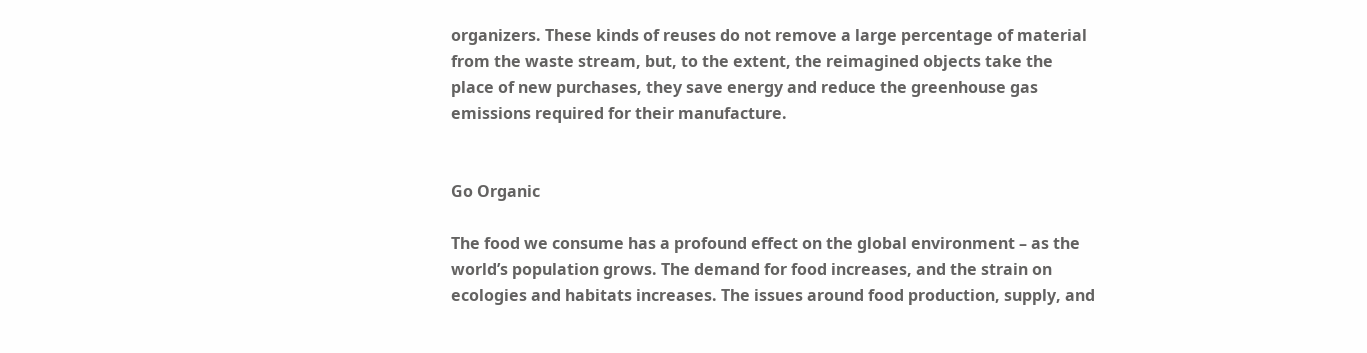organizers. These kinds of reuses do not remove a large percentage of material from the waste stream, but, to the extent, the reimagined objects take the place of new purchases, they save energy and reduce the greenhouse gas emissions required for their manufacture.


Go Organic

The food we consume has a profound effect on the global environment – as the world’s population grows. The demand for food increases, and the strain on ecologies and habitats increases. The issues around food production, supply, and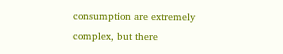consumption are extremely complex, but there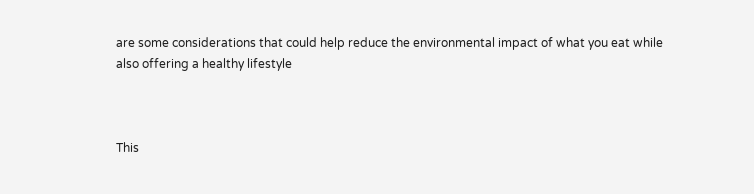are some considerations that could help reduce the environmental impact of what you eat while also offering a healthy lifestyle



This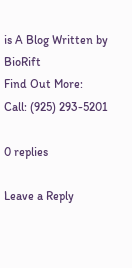is A Blog Written by BioRift
Find Out More:
Call: (925) 293-5201

0 replies

Leave a Reply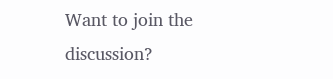Want to join the discussion?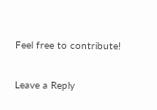Feel free to contribute!

Leave a Reply